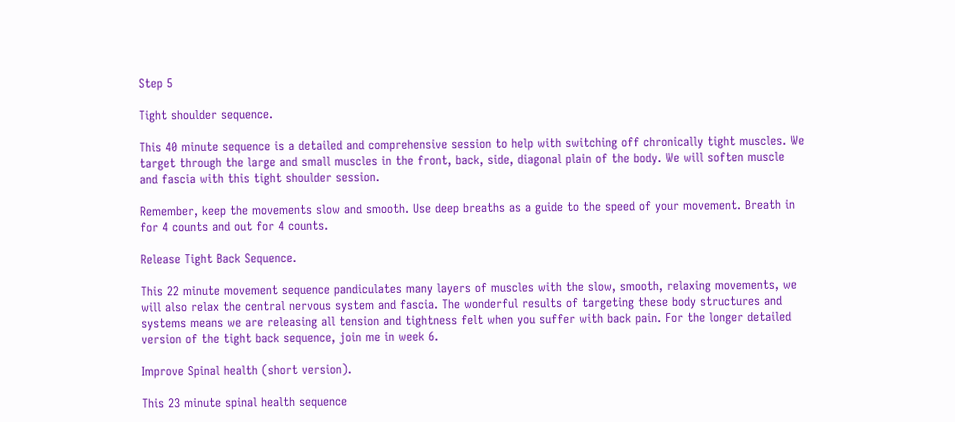Step 5

Tight shoulder sequence.

This 40 minute sequence is a detailed and comprehensive session to help with switching off chronically tight muscles. We target through the large and small muscles in the front, back, side, diagonal plain of the body. We will soften muscle and fascia with this tight shoulder session.

Remember, keep the movements slow and smooth. Use deep breaths as a guide to the speed of your movement. Breath in for 4 counts and out for 4 counts.

Release Tight Back Sequence.

This 22 minute movement sequence pandiculates many layers of muscles with the slow, smooth, relaxing movements, we will also relax the central nervous system and fascia. The wonderful results of targeting these body structures and systems means we are releasing all tension and tightness felt when you suffer with back pain. For the longer detailed version of the tight back sequence, join me in week 6.

Improve Spinal health (short version).

This 23 minute spinal health sequence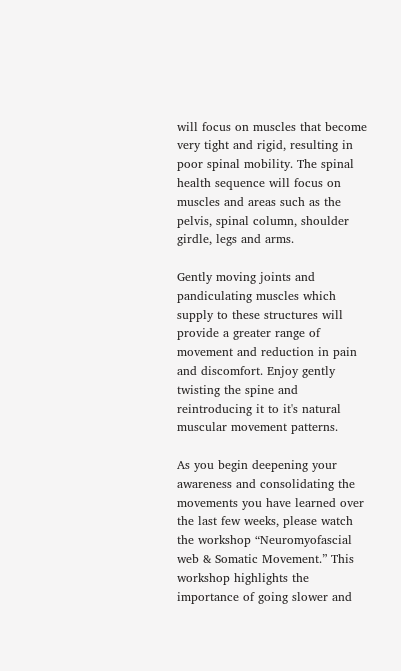will focus on muscles that become very tight and rigid, resulting in poor spinal mobility. The spinal health sequence will focus on muscles and areas such as the pelvis, spinal column, shoulder girdle, legs and arms.

Gently moving joints and pandiculating muscles which supply to these structures will provide a greater range of movement and reduction in pain and discomfort. Enjoy gently twisting the spine and reintroducing it to it's natural muscular movement patterns.

As you begin deepening your awareness and consolidating the movements you have learned over the last few weeks, please watch the workshop “Neuromyofascial web & Somatic Movement.” This workshop highlights the importance of going slower and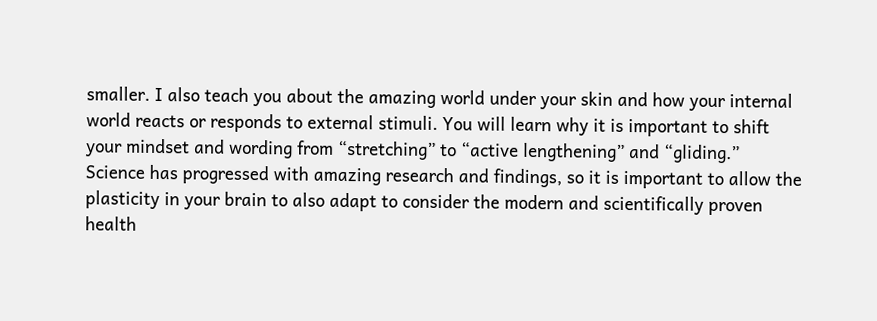smaller. I also teach you about the amazing world under your skin and how your internal world reacts or responds to external stimuli. You will learn why it is important to shift your mindset and wording from “stretching” to “active lengthening” and “gliding.” Science has progressed with amazing research and findings, so it is important to allow the plasticity in your brain to also adapt to consider the modern and scientifically proven health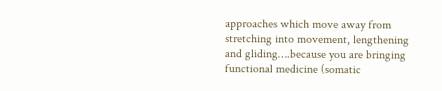approaches which move away from stretching into movement, lengthening and gliding….because you are bringing functional medicine (somatic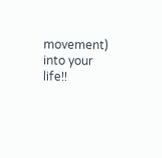movement) into your life!!